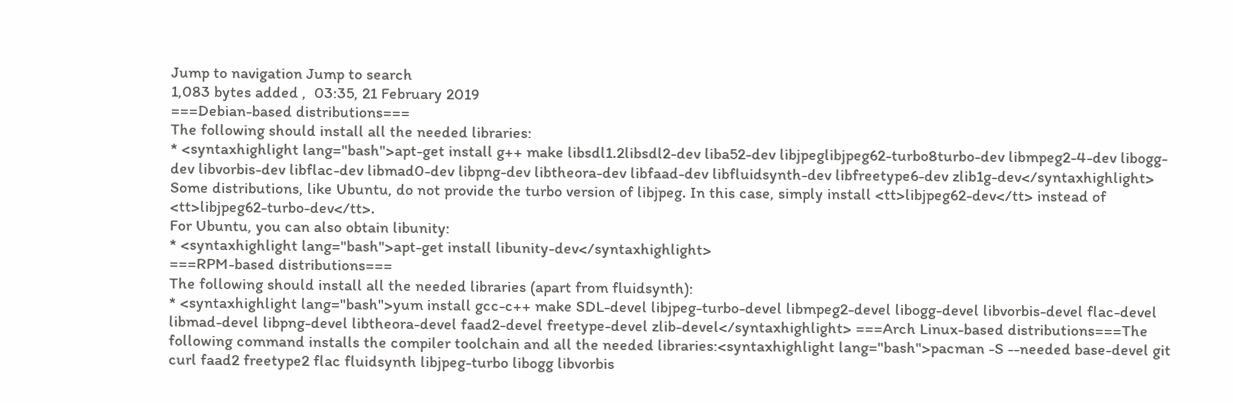Jump to navigation Jump to search
1,083 bytes added ,  03:35, 21 February 2019
===Debian-based distributions===
The following should install all the needed libraries:
* <syntaxhighlight lang="bash">apt-get install g++ make libsdl1.2libsdl2-dev liba52-dev libjpeglibjpeg62-turbo8turbo-dev libmpeg2-4-dev libogg-dev libvorbis-dev libflac-dev libmad0-dev libpng-dev libtheora-dev libfaad-dev libfluidsynth-dev libfreetype6-dev zlib1g-dev</syntaxhighlight> Some distributions, like Ubuntu, do not provide the turbo version of libjpeg. In this case, simply install <tt>libjpeg62-dev</tt> instead of <tt>libjpeg62-turbo-dev</tt>.
For Ubuntu, you can also obtain libunity:
* <syntaxhighlight lang="bash">apt-get install libunity-dev</syntaxhighlight>
===RPM-based distributions===
The following should install all the needed libraries (apart from fluidsynth):
* <syntaxhighlight lang="bash">yum install gcc-c++ make SDL-devel libjpeg-turbo-devel libmpeg2-devel libogg-devel libvorbis-devel flac-devel libmad-devel libpng-devel libtheora-devel faad2-devel freetype-devel zlib-devel</syntaxhighlight> ===Arch Linux-based distributions===The following command installs the compiler toolchain and all the needed libraries:<syntaxhighlight lang="bash">pacman -S --needed base-devel git curl faad2 freetype2 flac fluidsynth libjpeg-turbo libogg libvorbis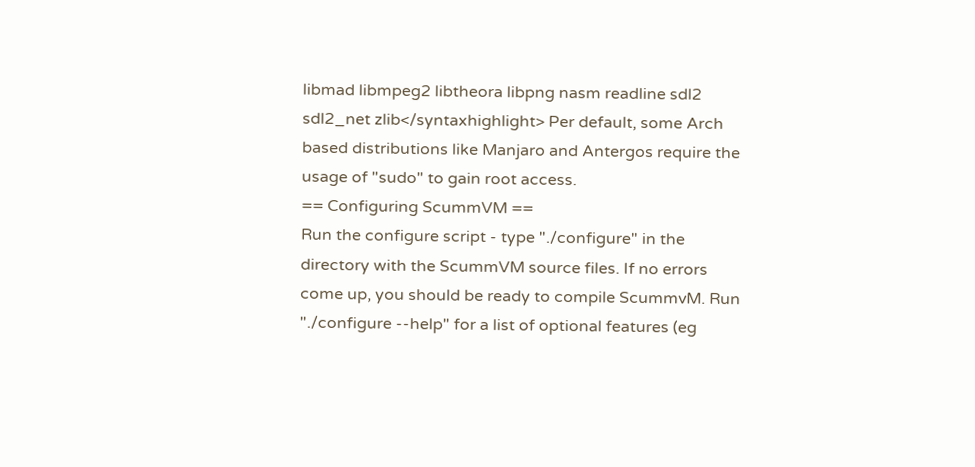libmad libmpeg2 libtheora libpng nasm readline sdl2 sdl2_net zlib</syntaxhighlight> Per default, some Arch based distributions like Manjaro and Antergos require the usage of "sudo" to gain root access.
== Configuring ScummVM ==
Run the configure script - type "./configure" in the directory with the ScummVM source files. If no errors come up, you should be ready to compile ScummvM. Run "./configure --help" for a list of optional features (eg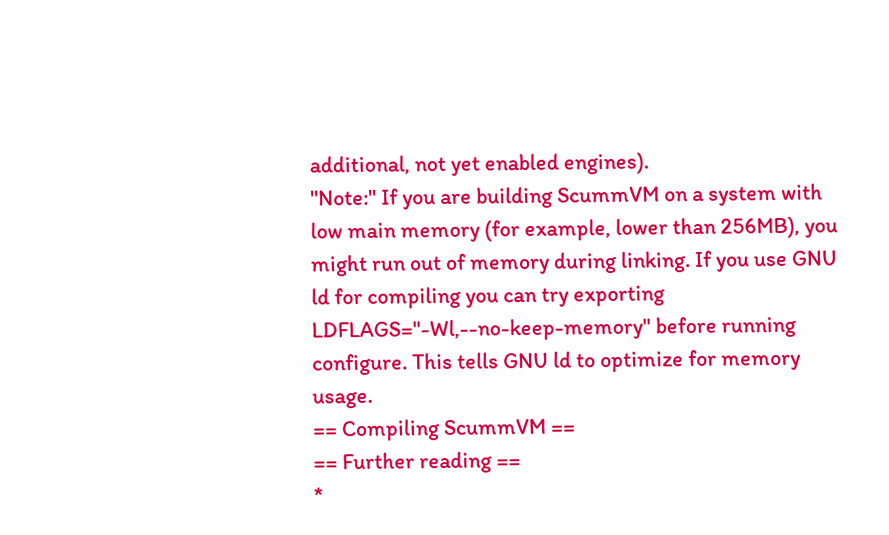additional, not yet enabled engines).
''Note:'' If you are building ScummVM on a system with low main memory (for example, lower than 256MB), you might run out of memory during linking. If you use GNU ld for compiling you can try exporting LDFLAGS="-Wl,--no-keep-memory" before running configure. This tells GNU ld to optimize for memory usage.
== Compiling ScummVM ==
== Further reading ==
*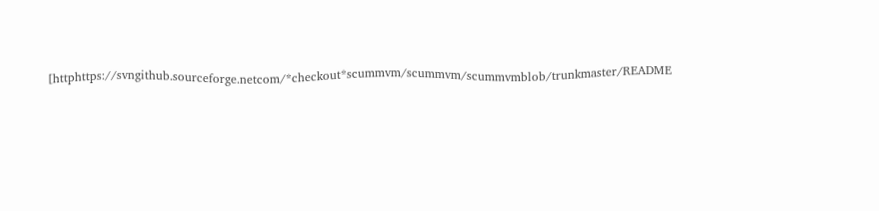[httphttps://svngithub.sourceforge.netcom/*checkout*scummvm/scummvm/scummvmblob/trunkmaster/README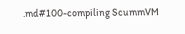.md#100-compiling ScummVM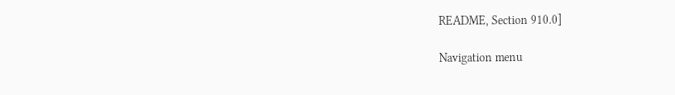README, Section 910.0]

Navigation menu